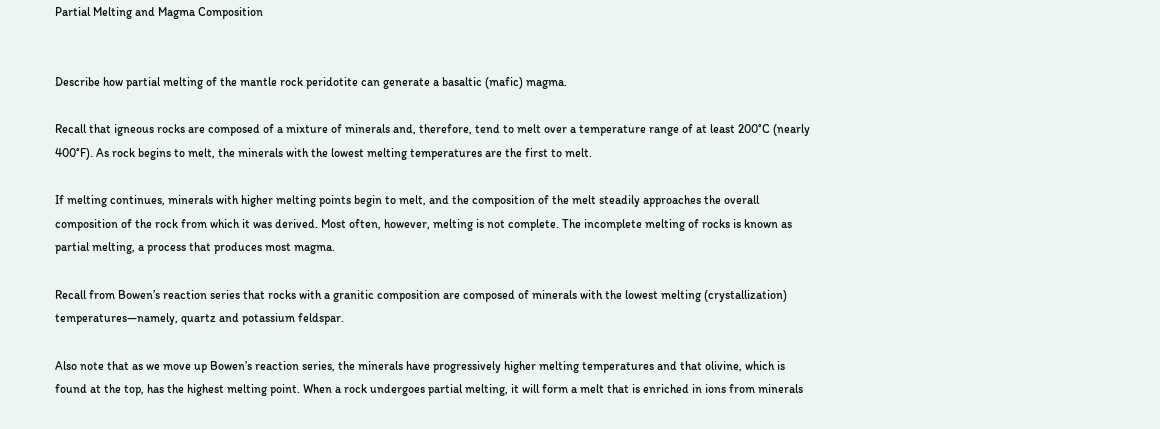Partial Melting and Magma Composition


Describe how partial melting of the mantle rock peridotite can generate a basaltic (mafic) magma.

Recall that igneous rocks are composed of a mixture of minerals and, therefore, tend to melt over a temperature range of at least 200°C (nearly 400°F). As rock begins to melt, the minerals with the lowest melting temperatures are the first to melt.

If melting continues, minerals with higher melting points begin to melt, and the composition of the melt steadily approaches the overall composition of the rock from which it was derived. Most often, however, melting is not complete. The incomplete melting of rocks is known as partial melting, a process that produces most magma.

Recall from Bowen’s reaction series that rocks with a granitic composition are composed of minerals with the lowest melting (crystallization) temperatures—namely, quartz and potassium feldspar.

Also note that as we move up Bowen’s reaction series, the minerals have progressively higher melting temperatures and that olivine, which is found at the top, has the highest melting point. When a rock undergoes partial melting, it will form a melt that is enriched in ions from minerals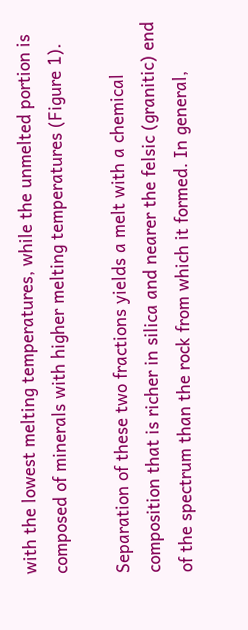with the lowest melting temperatures, while the unmelted portion is composed of minerals with higher melting temperatures (Figure 1).

Separation of these two fractions yields a melt with a chemical composition that is richer in silica and nearer the felsic (granitic) end of the spectrum than the rock from which it formed. In general,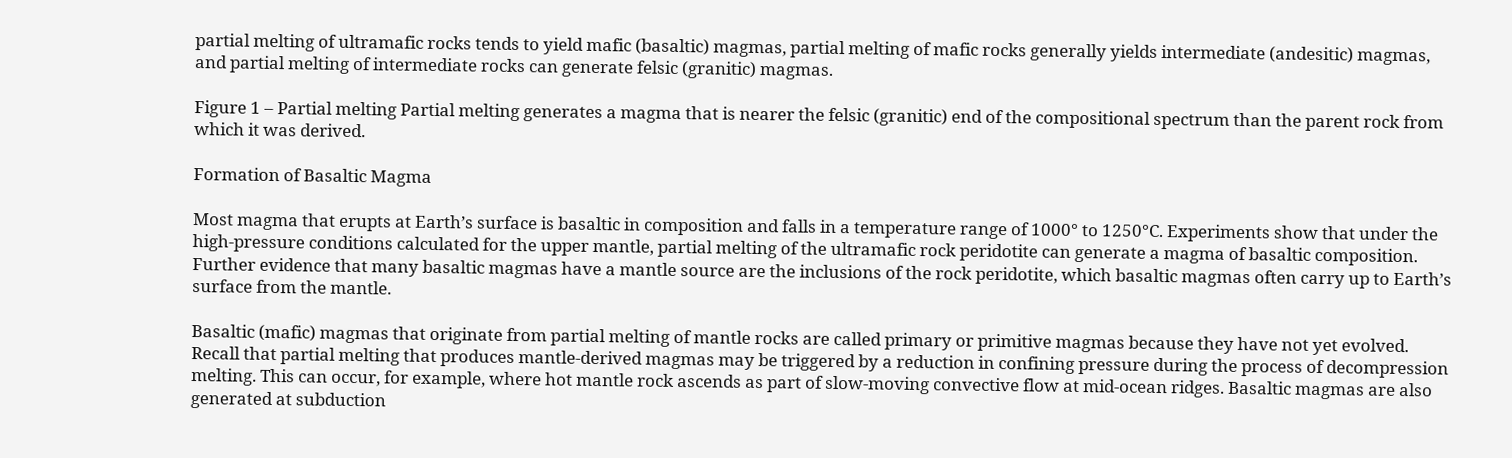partial melting of ultramafic rocks tends to yield mafic (basaltic) magmas, partial melting of mafic rocks generally yields intermediate (andesitic) magmas, and partial melting of intermediate rocks can generate felsic (granitic) magmas.

Figure 1 – Partial melting Partial melting generates a magma that is nearer the felsic (granitic) end of the compositional spectrum than the parent rock from which it was derived.

Formation of Basaltic Magma

Most magma that erupts at Earth’s surface is basaltic in composition and falls in a temperature range of 1000° to 1250°C. Experiments show that under the high-pressure conditions calculated for the upper mantle, partial melting of the ultramafic rock peridotite can generate a magma of basaltic composition. Further evidence that many basaltic magmas have a mantle source are the inclusions of the rock peridotite, which basaltic magmas often carry up to Earth’s surface from the mantle.

Basaltic (mafic) magmas that originate from partial melting of mantle rocks are called primary or primitive magmas because they have not yet evolved. Recall that partial melting that produces mantle-derived magmas may be triggered by a reduction in confining pressure during the process of decompression melting. This can occur, for example, where hot mantle rock ascends as part of slow-moving convective flow at mid-ocean ridges. Basaltic magmas are also generated at subduction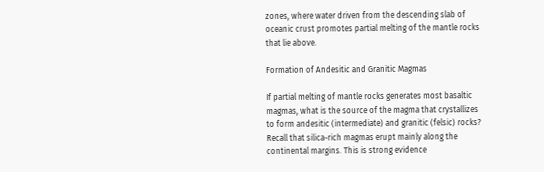zones, where water driven from the descending slab of oceanic crust promotes partial melting of the mantle rocks that lie above.

Formation of Andesitic and Granitic Magmas

If partial melting of mantle rocks generates most basaltic magmas, what is the source of the magma that crystallizes to form andesitic (intermediate) and granitic (felsic) rocks? Recall that silica-rich magmas erupt mainly along the continental margins. This is strong evidence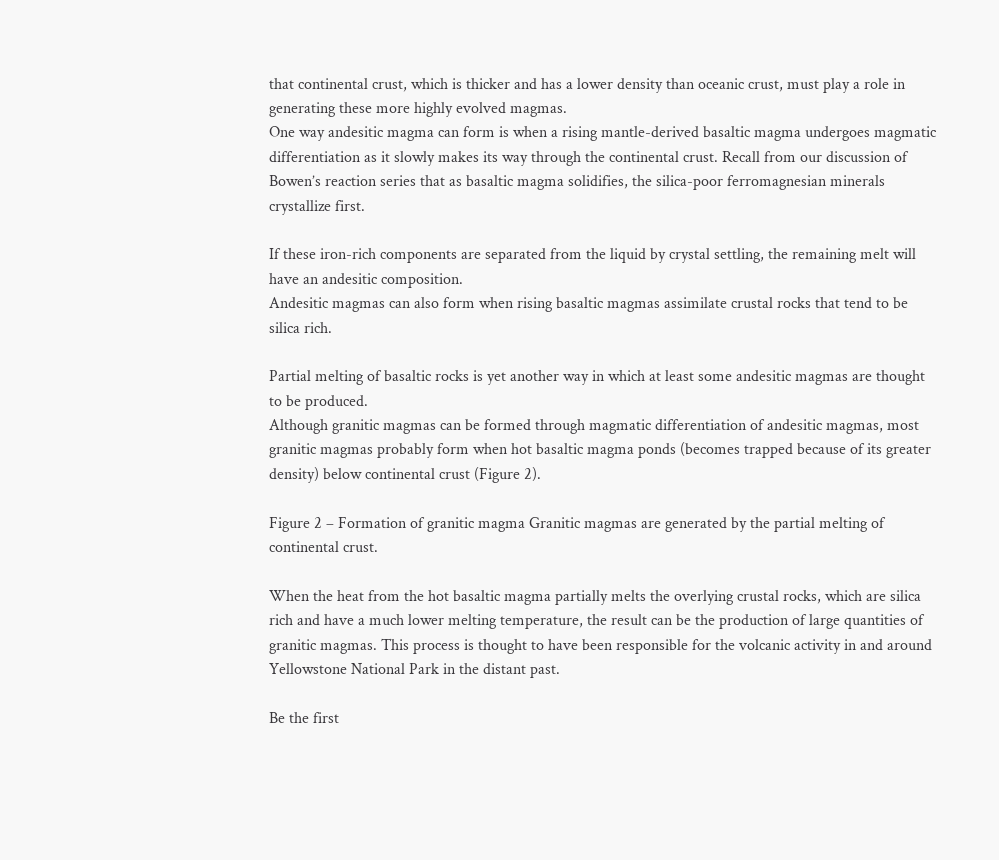that continental crust, which is thicker and has a lower density than oceanic crust, must play a role in generating these more highly evolved magmas.
One way andesitic magma can form is when a rising mantle-derived basaltic magma undergoes magmatic differentiation as it slowly makes its way through the continental crust. Recall from our discussion of Bowen’s reaction series that as basaltic magma solidifies, the silica-poor ferromagnesian minerals crystallize first.

If these iron-rich components are separated from the liquid by crystal settling, the remaining melt will have an andesitic composition.
Andesitic magmas can also form when rising basaltic magmas assimilate crustal rocks that tend to be silica rich.

Partial melting of basaltic rocks is yet another way in which at least some andesitic magmas are thought to be produced.
Although granitic magmas can be formed through magmatic differentiation of andesitic magmas, most granitic magmas probably form when hot basaltic magma ponds (becomes trapped because of its greater density) below continental crust (Figure 2).

Figure 2 – Formation of granitic magma Granitic magmas are generated by the partial melting of continental crust.

When the heat from the hot basaltic magma partially melts the overlying crustal rocks, which are silica rich and have a much lower melting temperature, the result can be the production of large quantities of granitic magmas. This process is thought to have been responsible for the volcanic activity in and around Yellowstone National Park in the distant past.

Be the first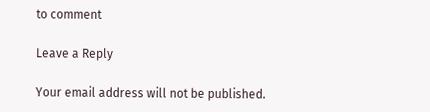to comment

Leave a Reply

Your email address will not be published.